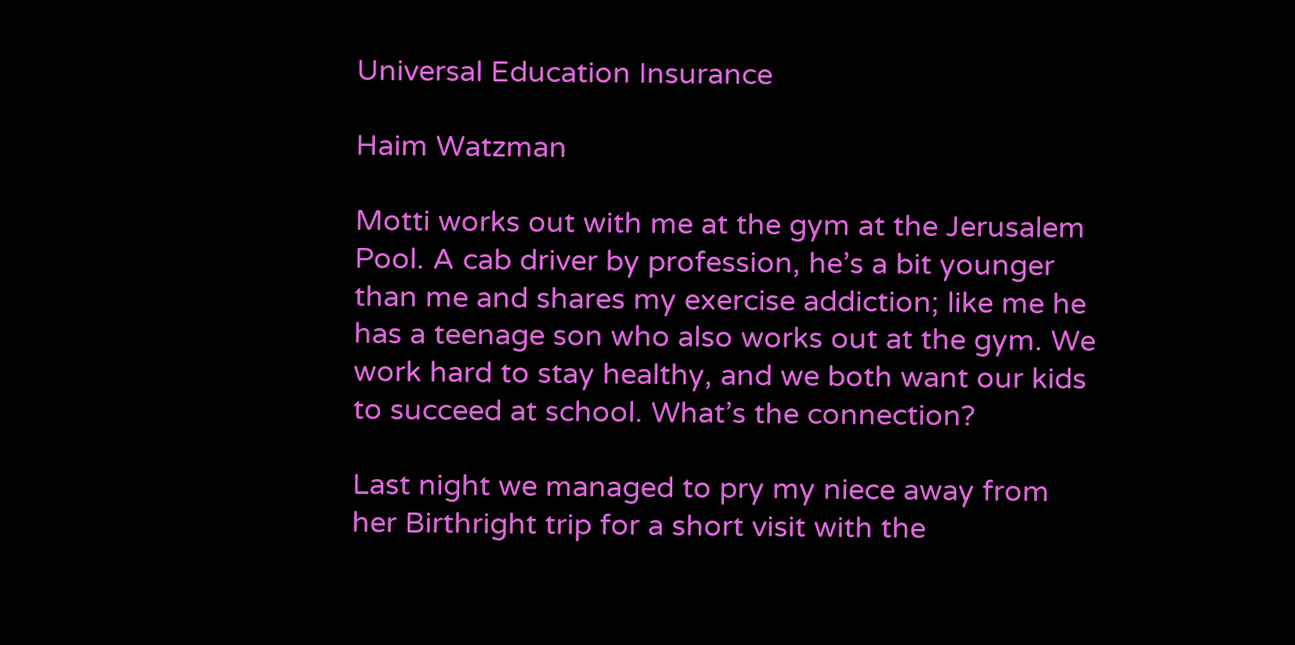Universal Education Insurance

Haim Watzman

Motti works out with me at the gym at the Jerusalem Pool. A cab driver by profession, he’s a bit younger than me and shares my exercise addiction; like me he has a teenage son who also works out at the gym. We work hard to stay healthy, and we both want our kids to succeed at school. What’s the connection?

Last night we managed to pry my niece away from her Birthright trip for a short visit with the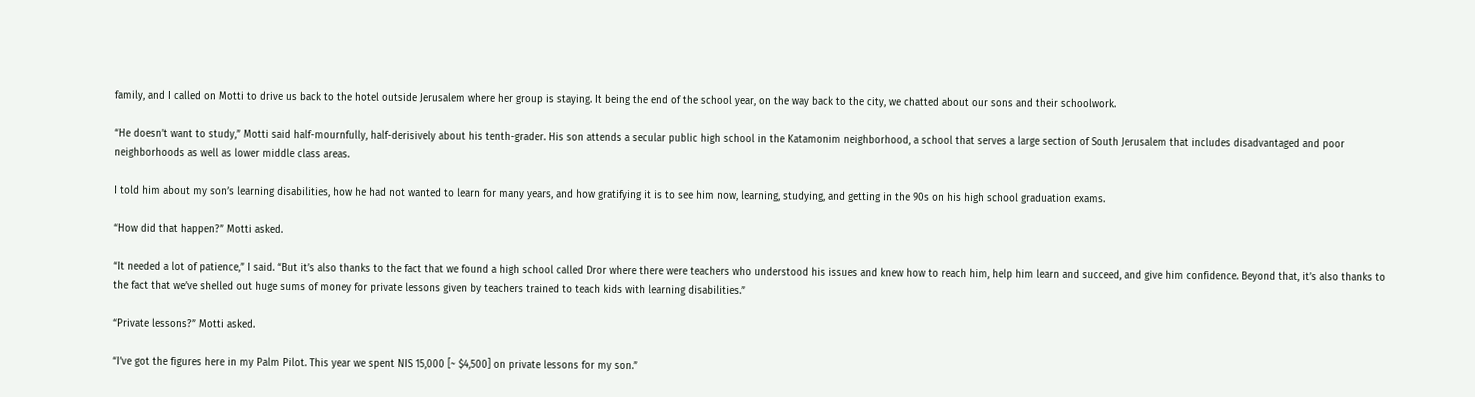family, and I called on Motti to drive us back to the hotel outside Jerusalem where her group is staying. It being the end of the school year, on the way back to the city, we chatted about our sons and their schoolwork.

“He doesn’t want to study,” Motti said half-mournfully, half-derisively about his tenth-grader. His son attends a secular public high school in the Katamonim neighborhood, a school that serves a large section of South Jerusalem that includes disadvantaged and poor neighborhoods as well as lower middle class areas.

I told him about my son’s learning disabilities, how he had not wanted to learn for many years, and how gratifying it is to see him now, learning, studying, and getting in the 90s on his high school graduation exams.

“How did that happen?” Motti asked.

“It needed a lot of patience,” I said. “But it’s also thanks to the fact that we found a high school called Dror where there were teachers who understood his issues and knew how to reach him, help him learn and succeed, and give him confidence. Beyond that, it’s also thanks to the fact that we’ve shelled out huge sums of money for private lessons given by teachers trained to teach kids with learning disabilities.”

“Private lessons?” Motti asked.

“I’ve got the figures here in my Palm Pilot. This year we spent NIS 15,000 [~ $4,500] on private lessons for my son.”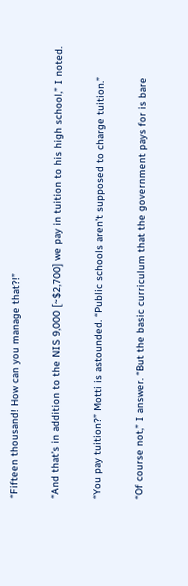“Fifteen thousand! How can you manage that?!”

“And that’s in addition to the NIS 9,000 [~$2,700] we pay in tuition to his high school,” I noted.

“You pay tuition?” Motti is astounded. “Public schools aren’t supposed to charge tuition.”

“Of course not,” I answer. “But the basic curriculum that the government pays for is bare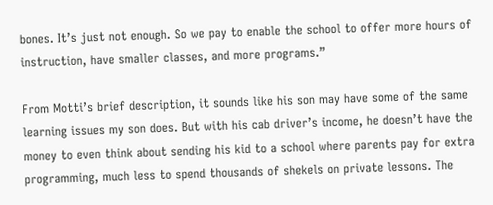bones. It’s just not enough. So we pay to enable the school to offer more hours of instruction, have smaller classes, and more programs.”

From Motti’s brief description, it sounds like his son may have some of the same learning issues my son does. But with his cab driver’s income, he doesn’t have the money to even think about sending his kid to a school where parents pay for extra programming, much less to spend thousands of shekels on private lessons. The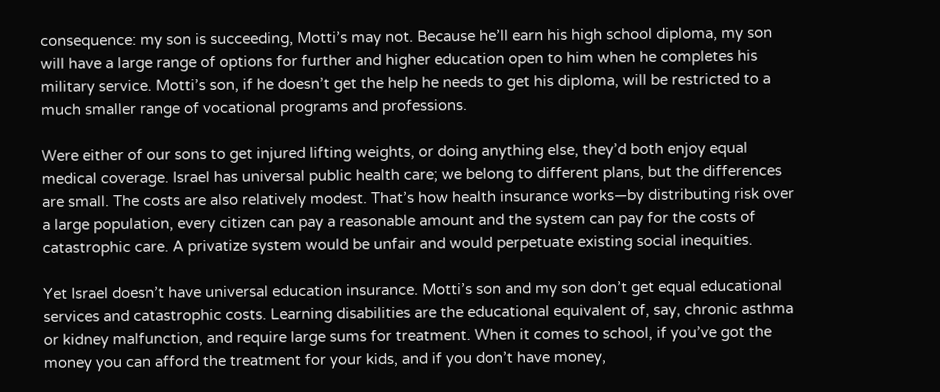consequence: my son is succeeding, Motti’s may not. Because he’ll earn his high school diploma, my son will have a large range of options for further and higher education open to him when he completes his military service. Motti’s son, if he doesn’t get the help he needs to get his diploma, will be restricted to a much smaller range of vocational programs and professions.

Were either of our sons to get injured lifting weights, or doing anything else, they’d both enjoy equal medical coverage. Israel has universal public health care; we belong to different plans, but the differences are small. The costs are also relatively modest. That’s how health insurance works—by distributing risk over a large population, every citizen can pay a reasonable amount and the system can pay for the costs of catastrophic care. A privatize system would be unfair and would perpetuate existing social inequities.

Yet Israel doesn’t have universal education insurance. Motti’s son and my son don’t get equal educational services and catastrophic costs. Learning disabilities are the educational equivalent of, say, chronic asthma or kidney malfunction, and require large sums for treatment. When it comes to school, if you’ve got the money you can afford the treatment for your kids, and if you don’t have money,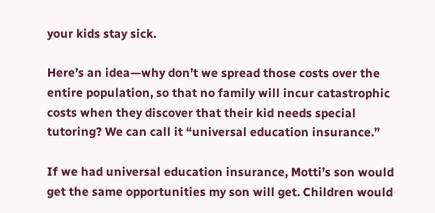your kids stay sick.

Here’s an idea—why don’t we spread those costs over the entire population, so that no family will incur catastrophic costs when they discover that their kid needs special tutoring? We can call it “universal education insurance.”

If we had universal education insurance, Motti’s son would get the same opportunities my son will get. Children would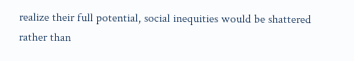realize their full potential, social inequities would be shattered rather than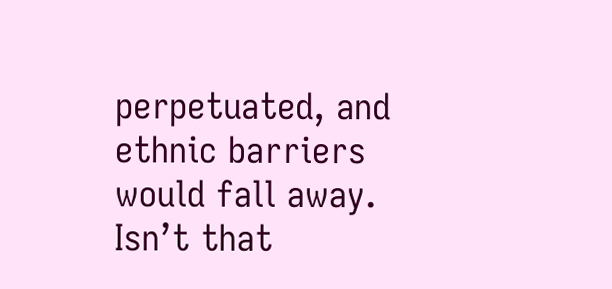perpetuated, and ethnic barriers would fall away. Isn’t that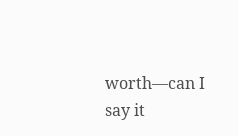worth—can I say it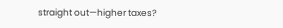straight out—higher taxes?